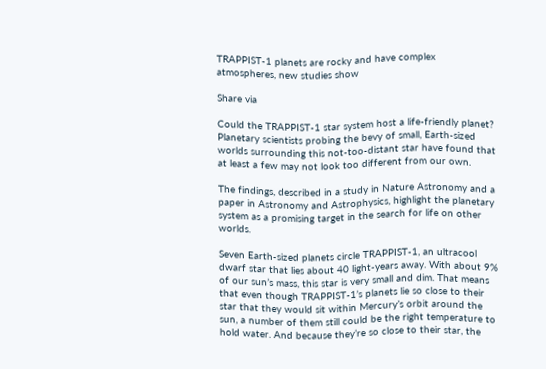TRAPPIST-1 planets are rocky and have complex atmospheres, new studies show

Share via

Could the TRAPPIST-1 star system host a life-friendly planet? Planetary scientists probing the bevy of small, Earth-sized worlds surrounding this not-too-distant star have found that at least a few may not look too different from our own.

The findings, described in a study in Nature Astronomy and a paper in Astronomy and Astrophysics, highlight the planetary system as a promising target in the search for life on other worlds.

Seven Earth-sized planets circle TRAPPIST-1, an ultracool dwarf star that lies about 40 light-years away. With about 9% of our sun’s mass, this star is very small and dim. That means that even though TRAPPIST-1’s planets lie so close to their star that they would sit within Mercury’s orbit around the sun, a number of them still could be the right temperature to hold water. And because they’re so close to their star, the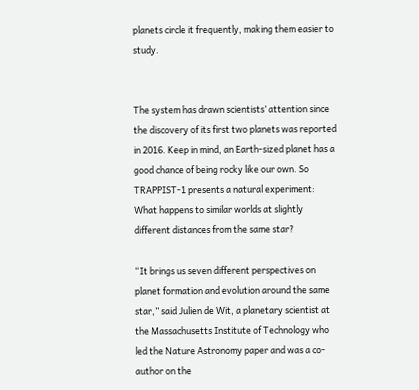planets circle it frequently, making them easier to study.


The system has drawn scientists’ attention since the discovery of its first two planets was reported in 2016. Keep in mind, an Earth-sized planet has a good chance of being rocky like our own. So TRAPPIST-1 presents a natural experiment: What happens to similar worlds at slightly different distances from the same star?

“It brings us seven different perspectives on planet formation and evolution around the same star,” said Julien de Wit, a planetary scientist at the Massachusetts Institute of Technology who led the Nature Astronomy paper and was a co-author on the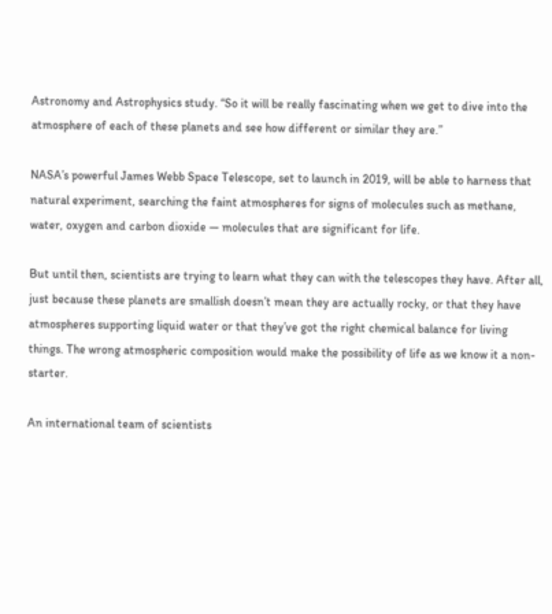Astronomy and Astrophysics study. “So it will be really fascinating when we get to dive into the atmosphere of each of these planets and see how different or similar they are.”

NASA’s powerful James Webb Space Telescope, set to launch in 2019, will be able to harness that natural experiment, searching the faint atmospheres for signs of molecules such as methane, water, oxygen and carbon dioxide — molecules that are significant for life.

But until then, scientists are trying to learn what they can with the telescopes they have. After all, just because these planets are smallish doesn’t mean they are actually rocky, or that they have atmospheres supporting liquid water or that they’ve got the right chemical balance for living things. The wrong atmospheric composition would make the possibility of life as we know it a non-starter.

An international team of scientists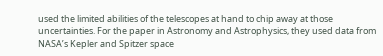used the limited abilities of the telescopes at hand to chip away at those uncertainties. For the paper in Astronomy and Astrophysics, they used data from NASA’s Kepler and Spitzer space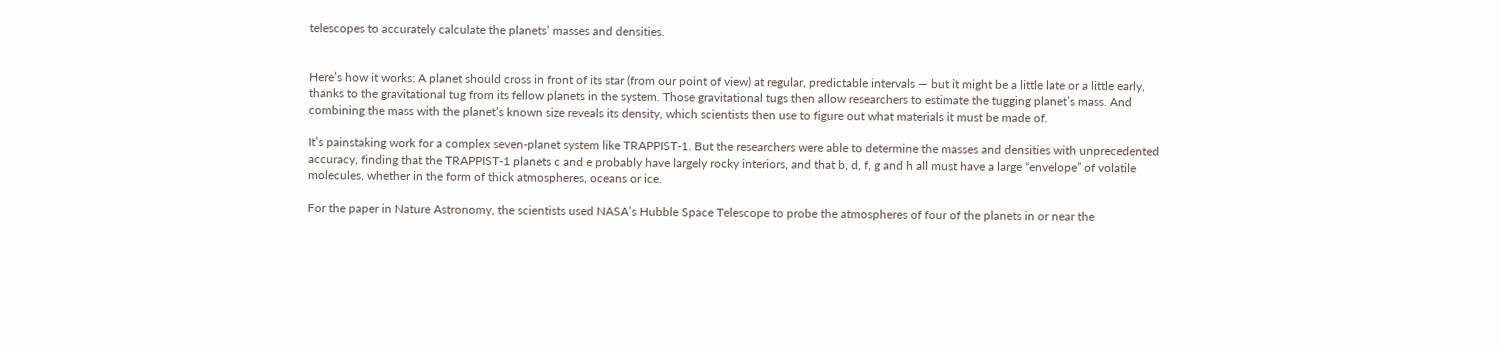telescopes to accurately calculate the planets’ masses and densities.


Here’s how it works: A planet should cross in front of its star (from our point of view) at regular, predictable intervals — but it might be a little late or a little early, thanks to the gravitational tug from its fellow planets in the system. Those gravitational tugs then allow researchers to estimate the tugging planet’s mass. And combining the mass with the planet’s known size reveals its density, which scientists then use to figure out what materials it must be made of.

It’s painstaking work for a complex seven-planet system like TRAPPIST-1. But the researchers were able to determine the masses and densities with unprecedented accuracy, finding that the TRAPPIST-1 planets c and e probably have largely rocky interiors, and that b, d, f, g and h all must have a large “envelope” of volatile molecules, whether in the form of thick atmospheres, oceans or ice.

For the paper in Nature Astronomy, the scientists used NASA’s Hubble Space Telescope to probe the atmospheres of four of the planets in or near the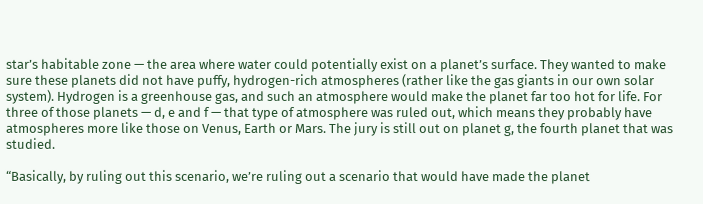star’s habitable zone — the area where water could potentially exist on a planet’s surface. They wanted to make sure these planets did not have puffy, hydrogen-rich atmospheres (rather like the gas giants in our own solar system). Hydrogen is a greenhouse gas, and such an atmosphere would make the planet far too hot for life. For three of those planets — d, e and f — that type of atmosphere was ruled out, which means they probably have atmospheres more like those on Venus, Earth or Mars. The jury is still out on planet g, the fourth planet that was studied.

“Basically, by ruling out this scenario, we’re ruling out a scenario that would have made the planet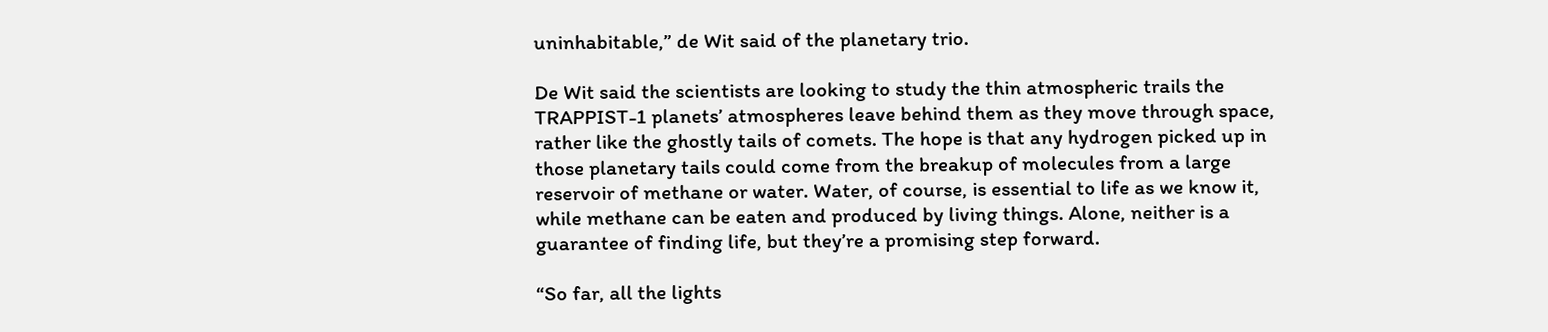uninhabitable,” de Wit said of the planetary trio.

De Wit said the scientists are looking to study the thin atmospheric trails the TRAPPIST-1 planets’ atmospheres leave behind them as they move through space, rather like the ghostly tails of comets. The hope is that any hydrogen picked up in those planetary tails could come from the breakup of molecules from a large reservoir of methane or water. Water, of course, is essential to life as we know it, while methane can be eaten and produced by living things. Alone, neither is a guarantee of finding life, but they’re a promising step forward.

“So far, all the lights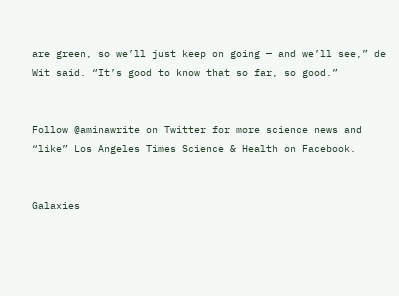are green, so we’ll just keep on going — and we’ll see,” de Wit said. “It’s good to know that so far, so good.”


Follow @aminawrite on Twitter for more science news and “like” Los Angeles Times Science & Health on Facebook.


Galaxies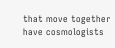that move together have cosmologists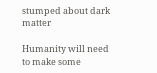stumped about dark matter

Humanity will need to make some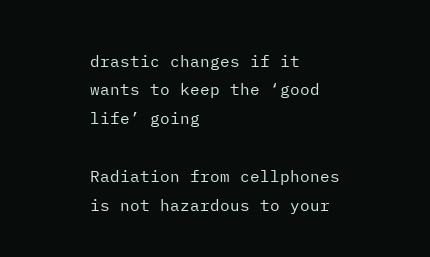drastic changes if it wants to keep the ‘good life’ going

Radiation from cellphones is not hazardous to your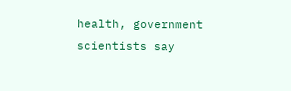health, government scientists say